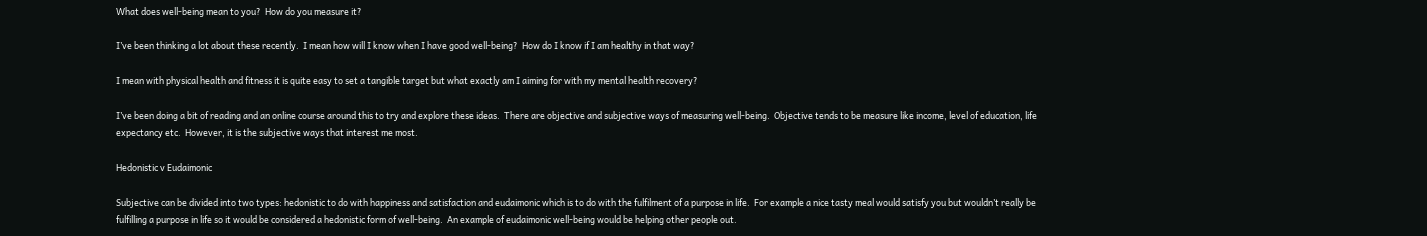What does well-being mean to you?  How do you measure it?

I’ve been thinking a lot about these recently.  I mean how will I know when I have good well-being?  How do I know if I am healthy in that way?

I mean with physical health and fitness it is quite easy to set a tangible target but what exactly am I aiming for with my mental health recovery?

I’ve been doing a bit of reading and an online course around this to try and explore these ideas.  There are objective and subjective ways of measuring well-being.  Objective tends to be measure like income, level of education, life expectancy etc.  However, it is the subjective ways that interest me most.

Hedonistic v Eudaimonic

Subjective can be divided into two types: hedonistic to do with happiness and satisfaction and eudaimonic which is to do with the fulfilment of a purpose in life.  For example a nice tasty meal would satisfy you but wouldn’t really be fulfilling a purpose in life so it would be considered a hedonistic form of well-being.  An example of eudaimonic well-being would be helping other people out.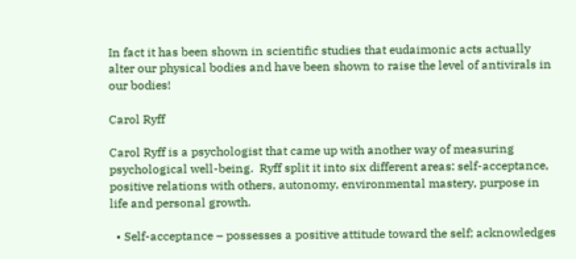In fact it has been shown in scientific studies that eudaimonic acts actually alter our physical bodies and have been shown to raise the level of antivirals in our bodies!

Carol Ryff

Carol Ryff is a psychologist that came up with another way of measuring psychological well-being.  Ryff split it into six different areas: self-acceptance, positive relations with others, autonomy, environmental mastery, purpose in life and personal growth.

  • Self-acceptance – possesses a positive attitude toward the self; acknowledges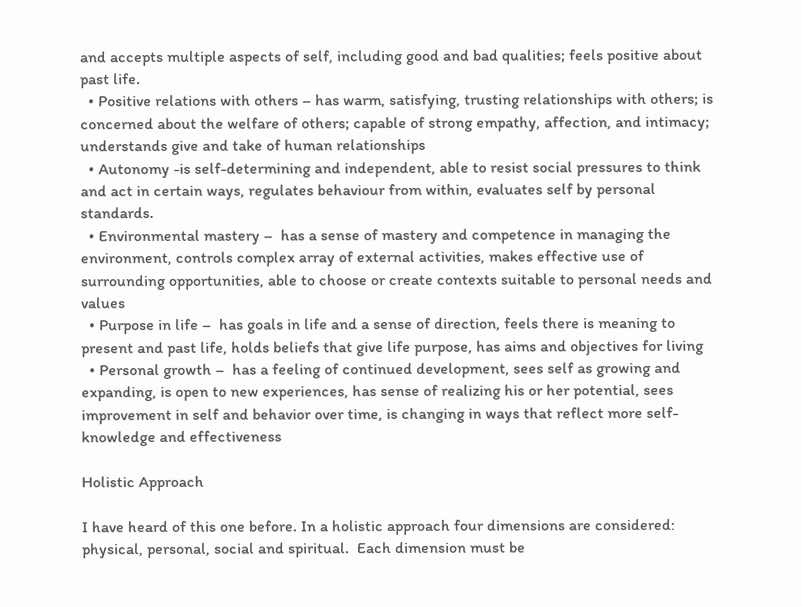and accepts multiple aspects of self, including good and bad qualities; feels positive about past life.
  • Positive relations with others – has warm, satisfying, trusting relationships with others; is concerned about the welfare of others; capable of strong empathy, affection, and intimacy; understands give and take of human relationships
  • Autonomy -is self-determining and independent, able to resist social pressures to think and act in certain ways, regulates behaviour from within, evaluates self by personal standards.
  • Environmental mastery –  has a sense of mastery and competence in managing the environment, controls complex array of external activities, makes effective use of surrounding opportunities, able to choose or create contexts suitable to personal needs and values
  • Purpose in life –  has goals in life and a sense of direction, feels there is meaning to present and past life, holds beliefs that give life purpose, has aims and objectives for living
  • Personal growth –  has a feeling of continued development, sees self as growing and expanding, is open to new experiences, has sense of realizing his or her potential, sees improvement in self and behavior over time, is changing in ways that reflect more self-knowledge and effectiveness

Holistic Approach

I have heard of this one before. In a holistic approach four dimensions are considered: physical, personal, social and spiritual.  Each dimension must be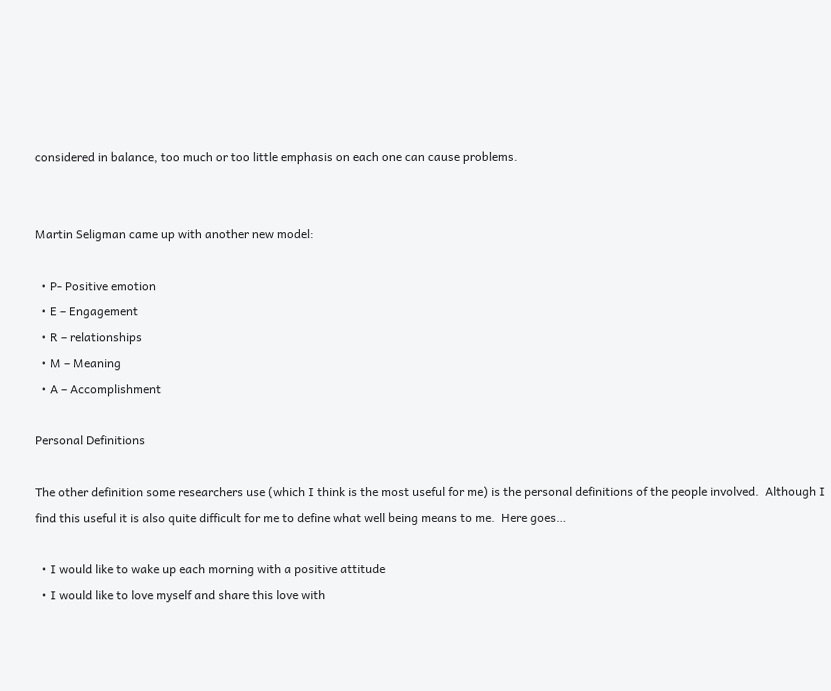considered in balance, too much or too little emphasis on each one can cause problems.


Martin Seligman came up with another new model:

  • P- Positive emotion
  • E – Engagement
  • R – relationships
  • M – Meaning
  • A – Accomplishment

Personal Definitions

The other definition some researchers use (which I think is the most useful for me) is the personal definitions of the people involved.  Although I find this useful it is also quite difficult for me to define what well being means to me.  Here goes…

  • I would like to wake up each morning with a positive attitude
  • I would like to love myself and share this love with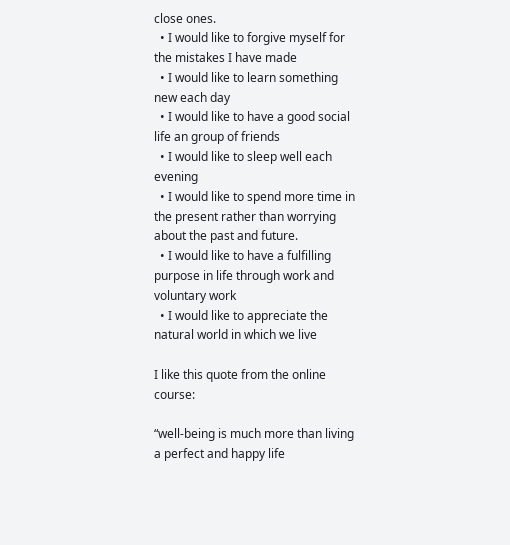close ones.
  • I would like to forgive myself for the mistakes I have made
  • I would like to learn something new each day
  • I would like to have a good social life an group of friends
  • I would like to sleep well each evening
  • I would like to spend more time in the present rather than worrying about the past and future.
  • I would like to have a fulfilling purpose in life through work and voluntary work
  • I would like to appreciate the natural world in which we live

I like this quote from the online course:

“well-being is much more than living a perfect and happy life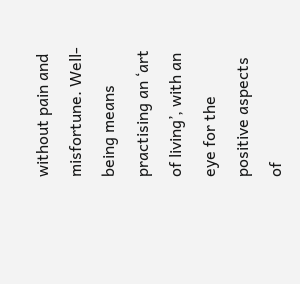without pain and misfortune. Well-being means practising an ‘art of living’, with an eye for the positive aspects of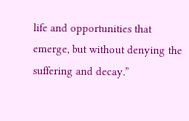life and opportunities that emerge, but without denying the suffering and decay.”